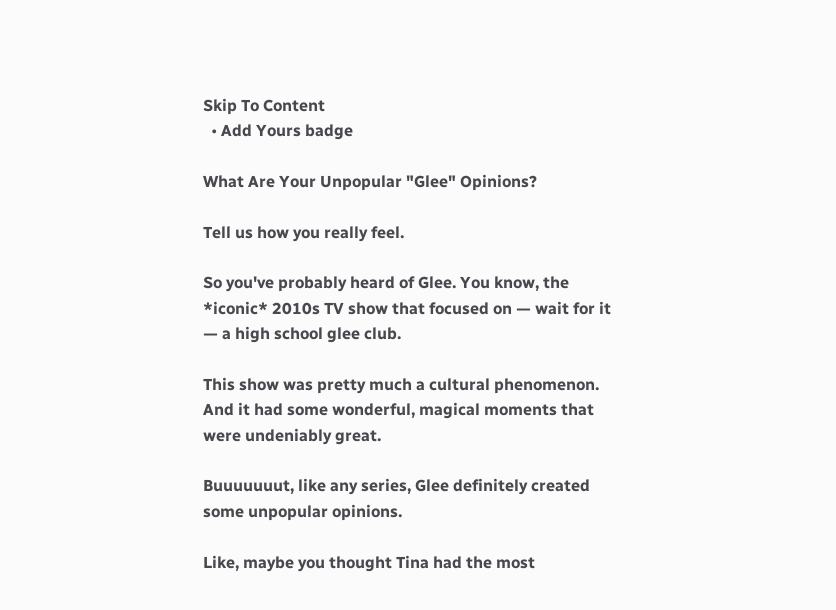Skip To Content
  • Add Yours badge

What Are Your Unpopular "Glee" Opinions?

Tell us how you really feel.

So you've probably heard of Glee. You know, the *iconic* 2010s TV show that focused on — wait for it — a high school glee club.

This show was pretty much a cultural phenomenon. And it had some wonderful, magical moments that were undeniably great.

Buuuuuuut, like any series, Glee definitely created some unpopular opinions.

Like, maybe you thought Tina had the most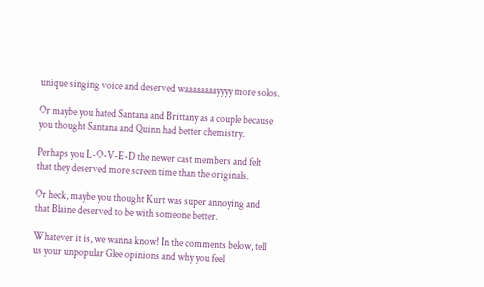unique singing voice and deserved waaaaaaaayyyy more solos.

Or maybe you hated Santana and Brittany as a couple because you thought Santana and Quinn had better chemistry.

Perhaps you L-O-V-E-D the newer cast members and felt that they deserved more screen time than the originals.

Or heck, maybe you thought Kurt was super annoying and that Blaine deserved to be with someone better.

Whatever it is, we wanna know! In the comments below, tell us your unpopular Glee opinions and why you feel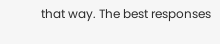that way. The best responses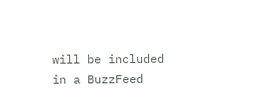will be included in a BuzzFeed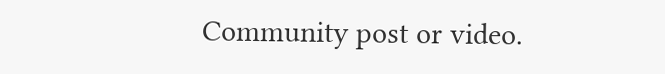Community post or video.